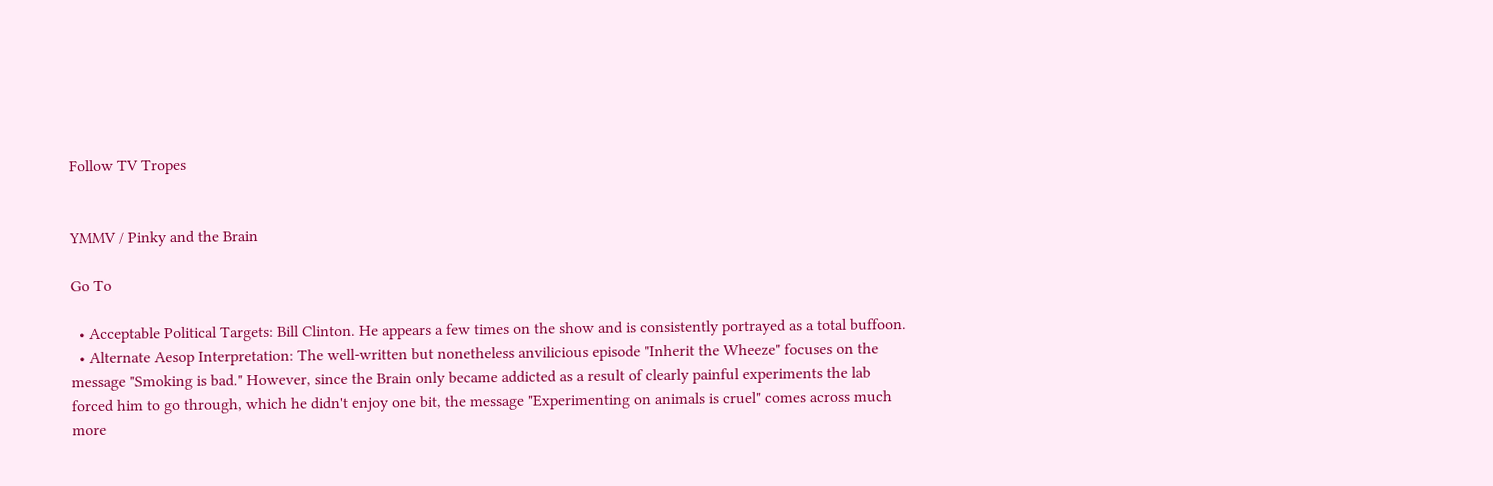Follow TV Tropes


YMMV / Pinky and the Brain

Go To

  • Acceptable Political Targets: Bill Clinton. He appears a few times on the show and is consistently portrayed as a total buffoon.
  • Alternate Aesop Interpretation: The well-written but nonetheless anvilicious episode "Inherit the Wheeze" focuses on the message "Smoking is bad." However, since the Brain only became addicted as a result of clearly painful experiments the lab forced him to go through, which he didn't enjoy one bit, the message "Experimenting on animals is cruel" comes across much more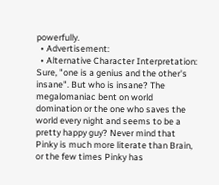powerfully.
  • Advertisement:
  • Alternative Character Interpretation: Sure, "one is a genius and the other's insane". But who is insane? The megalomaniac bent on world domination or the one who saves the world every night and seems to be a pretty happy guy? Never mind that Pinky is much more literate than Brain, or the few times Pinky has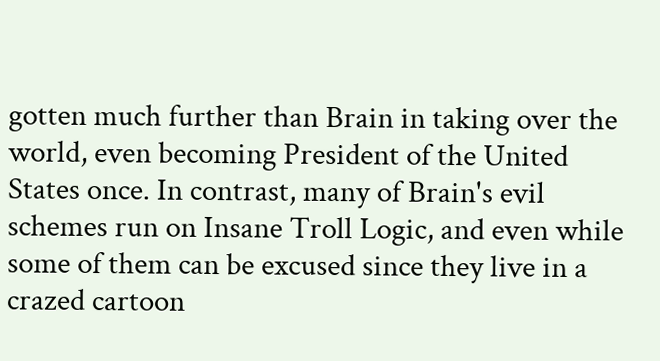gotten much further than Brain in taking over the world, even becoming President of the United States once. In contrast, many of Brain's evil schemes run on Insane Troll Logic, and even while some of them can be excused since they live in a crazed cartoon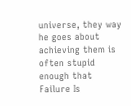universe, they way he goes about achieving them is often stupid enough that Failure Is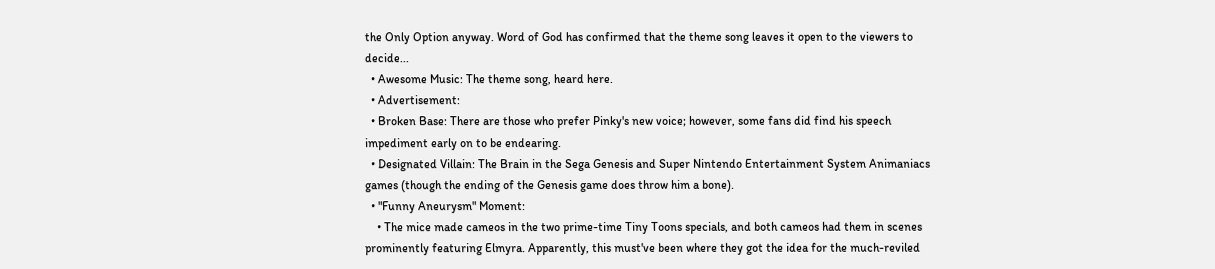the Only Option anyway. Word of God has confirmed that the theme song leaves it open to the viewers to decide...
  • Awesome Music: The theme song, heard here.
  • Advertisement:
  • Broken Base: There are those who prefer Pinky's new voice; however, some fans did find his speech impediment early on to be endearing.
  • Designated Villain: The Brain in the Sega Genesis and Super Nintendo Entertainment System Animaniacs games (though the ending of the Genesis game does throw him a bone).
  • "Funny Aneurysm" Moment:
    • The mice made cameos in the two prime-time Tiny Toons specials, and both cameos had them in scenes prominently featuring Elmyra. Apparently, this must've been where they got the idea for the much-reviled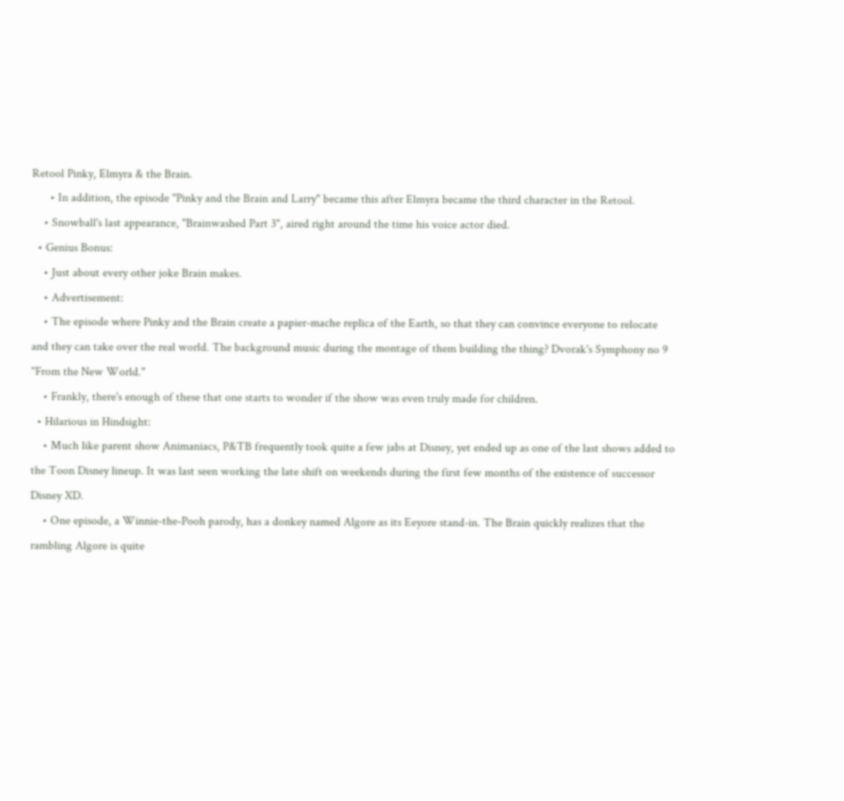Retool Pinky, Elmyra & the Brain.
      • In addition, the episode "Pinky and the Brain and Larry" became this after Elmyra became the third character in the Retool.
    • Snowball's last appearance, "Brainwashed Part 3", aired right around the time his voice actor died.
  • Genius Bonus:
    • Just about every other joke Brain makes.
    • Advertisement:
    • The episode where Pinky and the Brain create a papier-mache replica of the Earth, so that they can convince everyone to relocate and they can take over the real world. The background music during the montage of them building the thing? Dvorak's Symphony no 9 "From the New World."
    • Frankly, there's enough of these that one starts to wonder if the show was even truly made for children.
  • Hilarious in Hindsight:
    • Much like parent show Animaniacs, P&TB frequently took quite a few jabs at Disney, yet ended up as one of the last shows added to the Toon Disney lineup. It was last seen working the late shift on weekends during the first few months of the existence of successor Disney XD.
    • One episode, a Winnie-the-Pooh parody, has a donkey named Algore as its Eeyore stand-in. The Brain quickly realizes that the rambling Algore is quite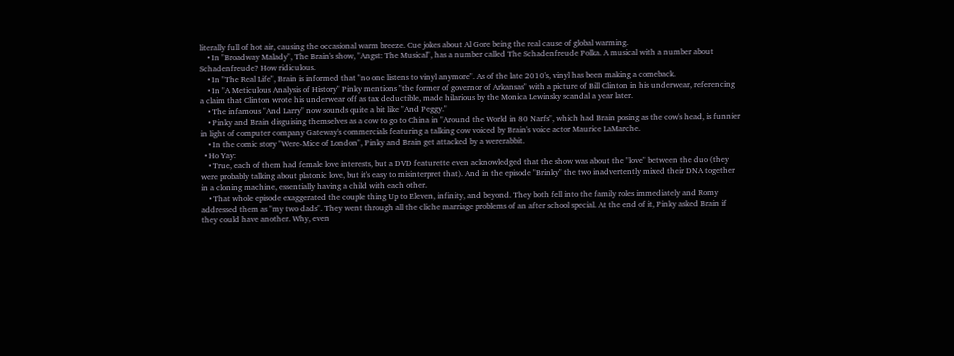literally full of hot air, causing the occasional warm breeze. Cue jokes about Al Gore being the real cause of global warming.
    • In "Broadway Malady", The Brain's show, "Angst: The Musical", has a number called The Schadenfreude Polka. A musical with a number about Schadenfreude? How ridiculous.
    • In "The Real Life", Brain is informed that "no one listens to vinyl anymore". As of the late 2010's, vinyl has been making a comeback.
    • In "A Meticulous Analysis of History" Pinky mentions "the former of governor of Arkansas" with a picture of Bill Clinton in his underwear, referencing a claim that Clinton wrote his underwear off as tax deductible, made hilarious by the Monica Lewinsky scandal a year later.
    • The infamous "And Larry" now sounds quite a bit like "And Peggy."
    • Pinky and Brain disguising themselves as a cow to go to China in "Around the World in 80 Narfs", which had Brain posing as the cow's head, is funnier in light of computer company Gateway's commercials featuring a talking cow voiced by Brain's voice actor Maurice LaMarche.
    • In the comic story "Were-Mice of London", Pinky and Brain get attacked by a wererabbit.
  • Ho Yay:
    • True, each of them had female love interests, but a DVD featurette even acknowledged that the show was about the "love" between the duo (they were probably talking about platonic love, but it's easy to misinterpret that). And in the episode "Brinky" the two inadvertently mixed their DNA together in a cloning machine, essentially having a child with each other.
    • That whole episode exaggerated the couple thing Up to Eleven, infinity, and beyond. They both fell into the family roles immediately and Romy addressed them as "my two dads". They went through all the cliche marriage problems of an after school special. At the end of it, Pinky asked Brain if they could have another. Why, even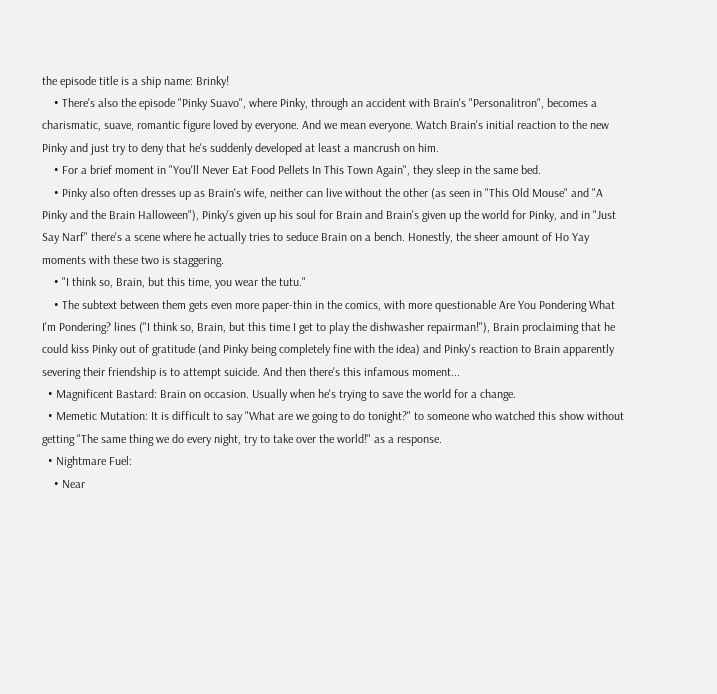the episode title is a ship name: Brinky!
    • There's also the episode "Pinky Suavo", where Pinky, through an accident with Brain's "Personalitron", becomes a charismatic, suave, romantic figure loved by everyone. And we mean everyone. Watch Brain's initial reaction to the new Pinky and just try to deny that he's suddenly developed at least a mancrush on him.
    • For a brief moment in "You'll Never Eat Food Pellets In This Town Again", they sleep in the same bed.
    • Pinky also often dresses up as Brain's wife, neither can live without the other (as seen in "This Old Mouse" and "A Pinky and the Brain Halloween"), Pinky's given up his soul for Brain and Brain's given up the world for Pinky, and in "Just Say Narf" there's a scene where he actually tries to seduce Brain on a bench. Honestly, the sheer amount of Ho Yay moments with these two is staggering.
    • "I think so, Brain, but this time, you wear the tutu."
    • The subtext between them gets even more paper-thin in the comics, with more questionable Are You Pondering What I'm Pondering? lines ("I think so, Brain, but this time I get to play the dishwasher repairman!"), Brain proclaiming that he could kiss Pinky out of gratitude (and Pinky being completely fine with the idea) and Pinky's reaction to Brain apparently severing their friendship is to attempt suicide. And then there's this infamous moment...
  • Magnificent Bastard: Brain on occasion. Usually when he's trying to save the world for a change.
  • Memetic Mutation: It is difficult to say "What are we going to do tonight?" to someone who watched this show without getting "The same thing we do every night, try to take over the world!" as a response.
  • Nightmare Fuel:
    • Near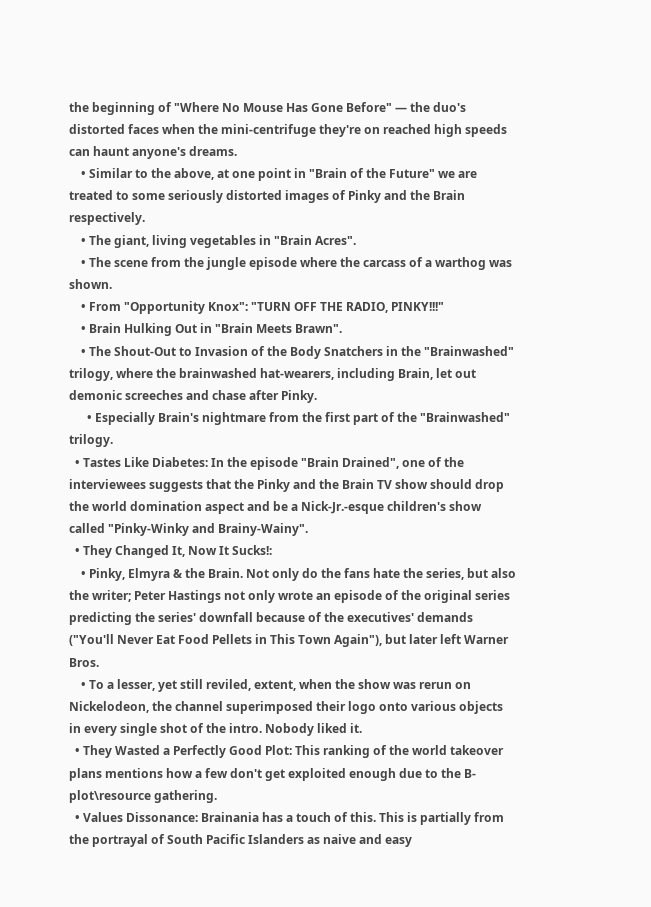the beginning of "Where No Mouse Has Gone Before" — the duo's distorted faces when the mini-centrifuge they're on reached high speeds can haunt anyone's dreams.
    • Similar to the above, at one point in "Brain of the Future" we are treated to some seriously distorted images of Pinky and the Brain respectively.
    • The giant, living vegetables in "Brain Acres".
    • The scene from the jungle episode where the carcass of a warthog was shown.
    • From "Opportunity Knox": "TURN OFF THE RADIO, PINKY!!!"
    • Brain Hulking Out in "Brain Meets Brawn".
    • The Shout-Out to Invasion of the Body Snatchers in the "Brainwashed" trilogy, where the brainwashed hat-wearers, including Brain, let out demonic screeches and chase after Pinky.
      • Especially Brain's nightmare from the first part of the "Brainwashed" trilogy.
  • Tastes Like Diabetes: In the episode "Brain Drained", one of the interviewees suggests that the Pinky and the Brain TV show should drop the world domination aspect and be a Nick-Jr.-esque children's show called "Pinky-Winky and Brainy-Wainy".
  • They Changed It, Now It Sucks!:
    • Pinky, Elmyra & the Brain. Not only do the fans hate the series, but also the writer; Peter Hastings not only wrote an episode of the original series predicting the series' downfall because of the executives' demands ("You'll Never Eat Food Pellets in This Town Again"), but later left Warner Bros.
    • To a lesser, yet still reviled, extent, when the show was rerun on Nickelodeon, the channel superimposed their logo onto various objects in every single shot of the intro. Nobody liked it.
  • They Wasted a Perfectly Good Plot: This ranking of the world takeover plans mentions how a few don't get exploited enough due to the B-plot\resource gathering.
  • Values Dissonance: Brainania has a touch of this. This is partially from the portrayal of South Pacific Islanders as naive and easy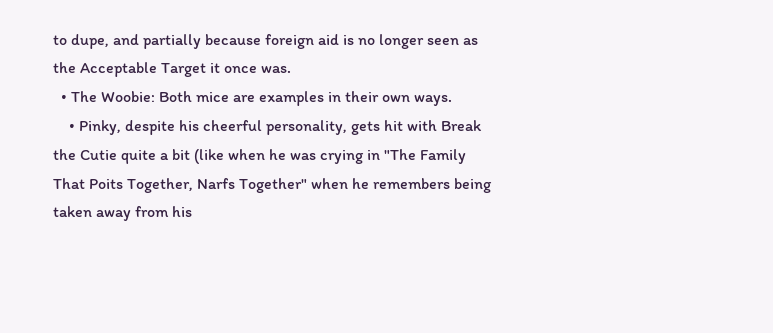to dupe, and partially because foreign aid is no longer seen as the Acceptable Target it once was.
  • The Woobie: Both mice are examples in their own ways.
    • Pinky, despite his cheerful personality, gets hit with Break the Cutie quite a bit (like when he was crying in "The Family That Poits Together, Narfs Together" when he remembers being taken away from his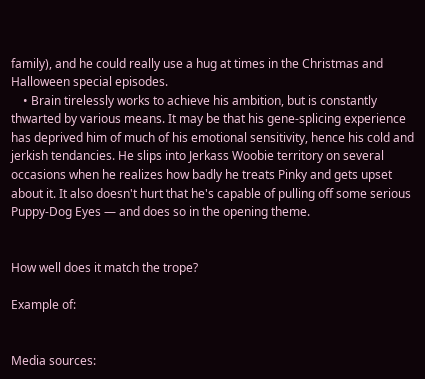family), and he could really use a hug at times in the Christmas and Halloween special episodes.
    • Brain tirelessly works to achieve his ambition, but is constantly thwarted by various means. It may be that his gene-splicing experience has deprived him of much of his emotional sensitivity, hence his cold and jerkish tendancies. He slips into Jerkass Woobie territory on several occasions when he realizes how badly he treats Pinky and gets upset about it. It also doesn't hurt that he's capable of pulling off some serious Puppy-Dog Eyes — and does so in the opening theme.


How well does it match the trope?

Example of:


Media sources: